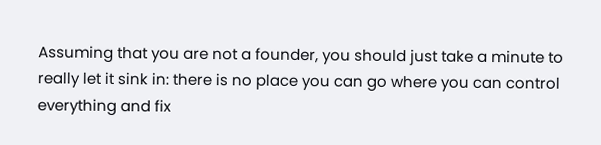Assuming that you are not a founder, you should just take a minute to really let it sink in: there is no place you can go where you can control everything and fix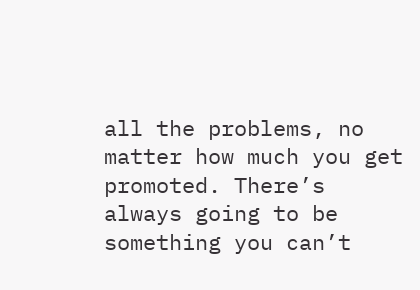all the problems, no matter how much you get promoted. There’s always going to be something you can’t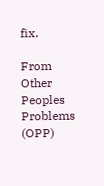fix.

From Other Peoples Problems (OPP)